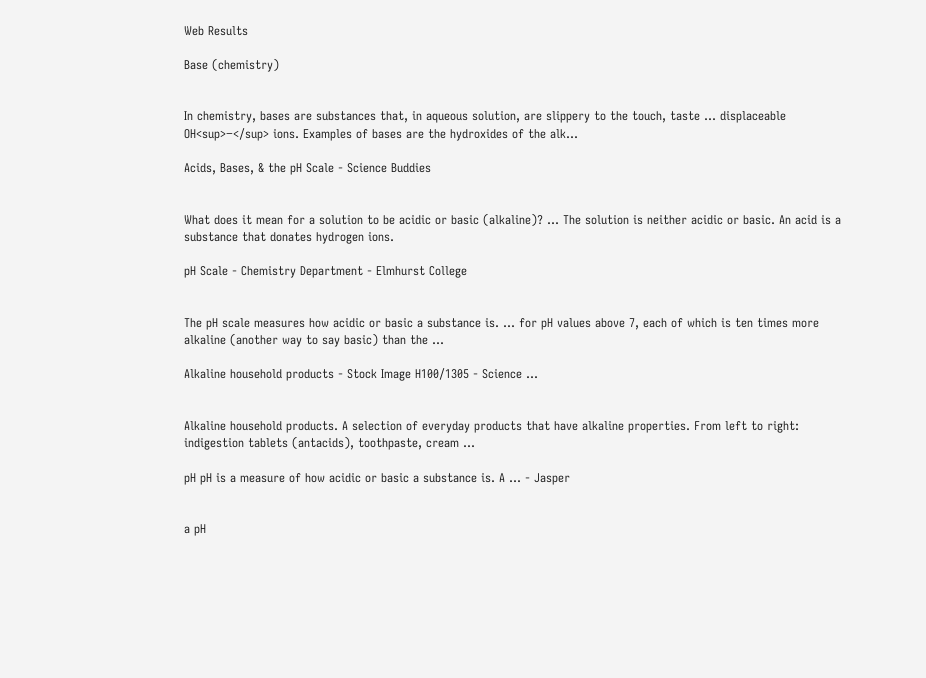Web Results

Base (chemistry)


In chemistry, bases are substances that, in aqueous solution, are slippery to the touch, taste ... displaceable OH<sup>−</sup> ions. Examples of bases are the hydroxides of the alk...

Acids, Bases, & the pH Scale - Science Buddies


What does it mean for a solution to be acidic or basic (alkaline)? ... The solution is neither acidic or basic. An acid is a substance that donates hydrogen ions.

pH Scale - Chemistry Department - Elmhurst College


The pH scale measures how acidic or basic a substance is. ... for pH values above 7, each of which is ten times more alkaline (another way to say basic) than the ...

Alkaline household products - Stock Image H100/1305 - Science ...


Alkaline household products. A selection of everyday products that have alkaline properties. From left to right: indigestion tablets (antacids), toothpaste, cream ...

pH pH is a measure of how acidic or basic a substance is. A ... - Jasper


a pH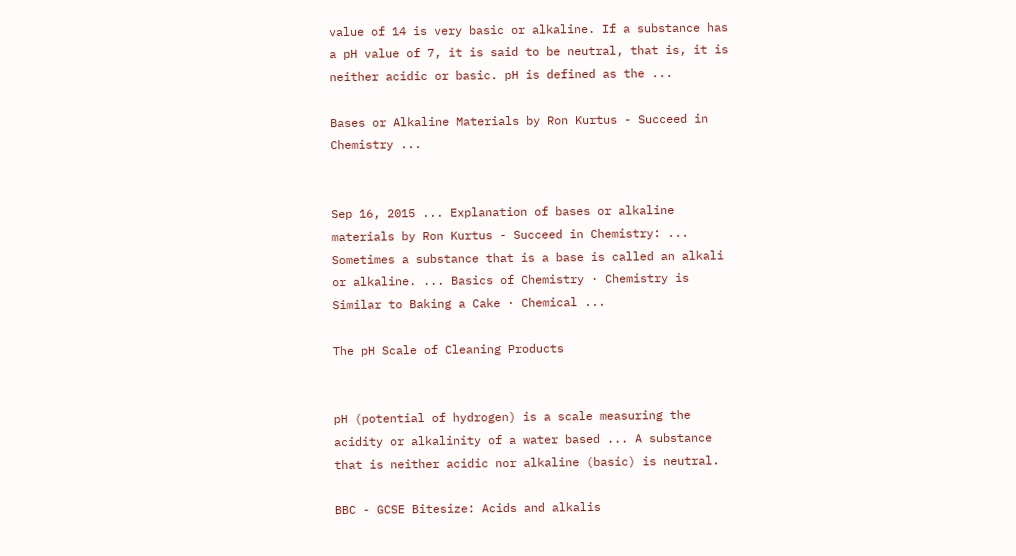value of 14 is very basic or alkaline. If a substance has a pH value of 7, it is said to be neutral, that is, it is neither acidic or basic. pH is defined as the ...

Bases or Alkaline Materials by Ron Kurtus - Succeed in Chemistry ...


Sep 16, 2015 ... Explanation of bases or alkaline materials by Ron Kurtus - Succeed in Chemistry: ... Sometimes a substance that is a base is called an alkali or alkaline. ... Basics of Chemistry · Chemistry is Similar to Baking a Cake · Chemical ...

The pH Scale of Cleaning Products


pH (potential of hydrogen) is a scale measuring the acidity or alkalinity of a water based ... A substance that is neither acidic nor alkaline (basic) is neutral.

BBC - GCSE Bitesize: Acids and alkalis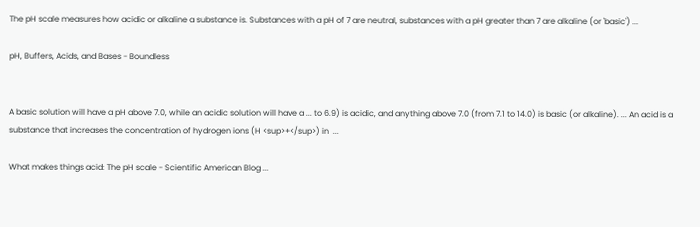The pH scale measures how acidic or alkaline a substance is. Substances with a pH of 7 are neutral, substances with a pH greater than 7 are alkaline (or 'basic') ...

pH, Buffers, Acids, and Bases - Boundless


A basic solution will have a pH above 7.0, while an acidic solution will have a ... to 6.9) is acidic, and anything above 7.0 (from 7.1 to 14.0) is basic (or alkaline). ... An acid is a substance that increases the concentration of hydrogen ions (H <sup>+</sup>) in  ...

What makes things acid: The pH scale - Scientific American Blog ...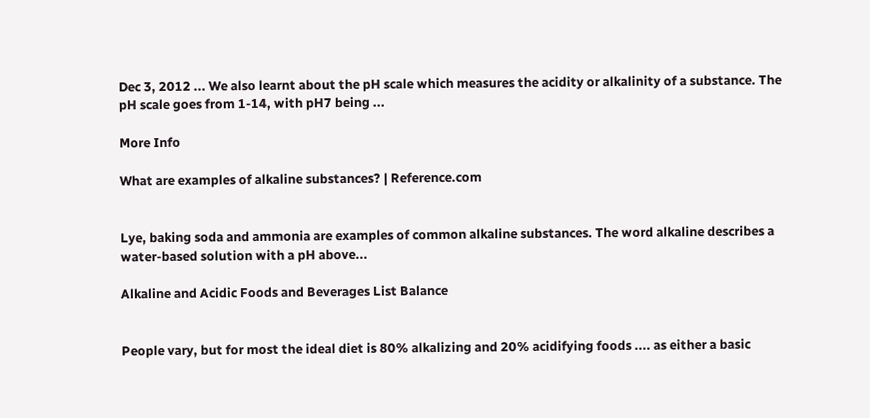Dec 3, 2012 ... We also learnt about the pH scale which measures the acidity or alkalinity of a substance. The pH scale goes from 1-14, with pH7 being ...

More Info

What are examples of alkaline substances? | Reference.com


Lye, baking soda and ammonia are examples of common alkaline substances. The word alkaline describes a water-based solution with a pH above...

Alkaline and Acidic Foods and Beverages List Balance


People vary, but for most the ideal diet is 80% alkalizing and 20% acidifying foods .... as either a basic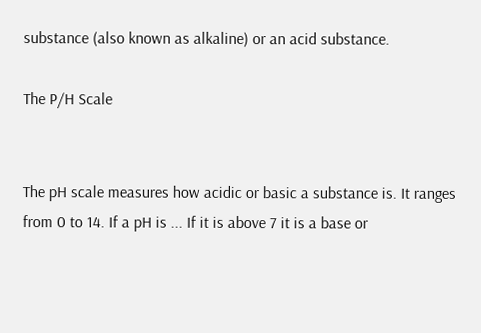substance (also known as alkaline) or an acid substance.

The P/H Scale


The pH scale measures how acidic or basic a substance is. It ranges from 0 to 14. If a pH is ... If it is above 7 it is a base or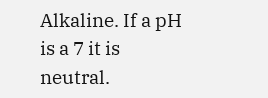Alkaline. If a pH is a 7 it is neutral.